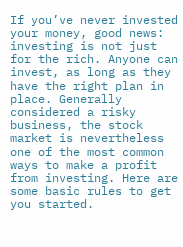If you’ve never invested your money, good news: investing is not just for the rich. Anyone can invest, as long as they have the right plan in place. Generally considered a risky business, the stock market is nevertheless one of the most common ways to make a profit from investing. Here are some basic rules to get you started.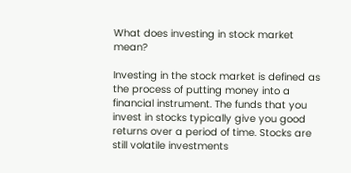What does investing in stock market mean?

Investing in the stock market is defined as the process of putting money into a financial instrument. The funds that you invest in stocks typically give you good returns over a period of time. Stocks are still volatile investments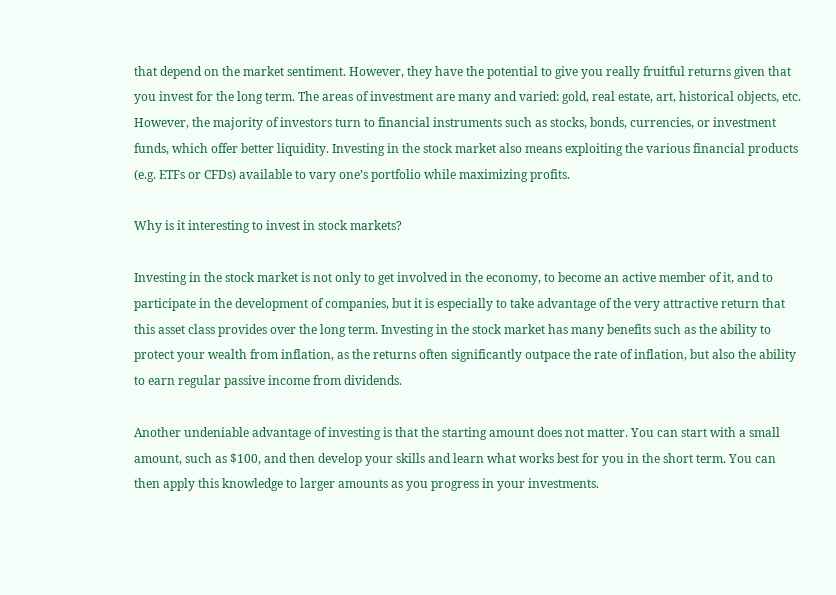that depend on the market sentiment. However, they have the potential to give you really fruitful returns given that you invest for the long term. The areas of investment are many and varied: gold, real estate, art, historical objects, etc. However, the majority of investors turn to financial instruments such as stocks, bonds, currencies, or investment funds, which offer better liquidity. Investing in the stock market also means exploiting the various financial products (e.g. ETFs or CFDs) available to vary one’s portfolio while maximizing profits.

Why is it interesting to invest in stock markets?

Investing in the stock market is not only to get involved in the economy, to become an active member of it, and to participate in the development of companies, but it is especially to take advantage of the very attractive return that this asset class provides over the long term. Investing in the stock market has many benefits such as the ability to protect your wealth from inflation, as the returns often significantly outpace the rate of inflation, but also the ability to earn regular passive income from dividends.

Another undeniable advantage of investing is that the starting amount does not matter. You can start with a small amount, such as $100, and then develop your skills and learn what works best for you in the short term. You can then apply this knowledge to larger amounts as you progress in your investments.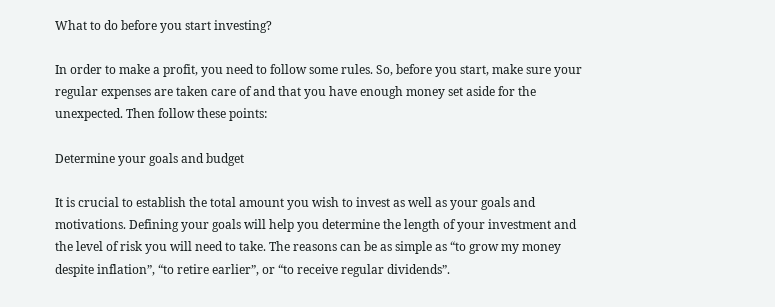What to do before you start investing?

In order to make a profit, you need to follow some rules. So, before you start, make sure your regular expenses are taken care of and that you have enough money set aside for the unexpected. Then follow these points:

Determine your goals and budget

It is crucial to establish the total amount you wish to invest as well as your goals and motivations. Defining your goals will help you determine the length of your investment and the level of risk you will need to take. The reasons can be as simple as “to grow my money despite inflation”, “to retire earlier”, or “to receive regular dividends”.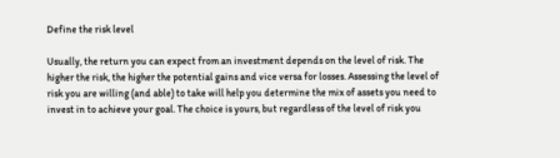Define the risk level

Usually, the return you can expect from an investment depends on the level of risk. The higher the risk, the higher the potential gains and vice versa for losses. Assessing the level of risk you are willing (and able) to take will help you determine the mix of assets you need to invest in to achieve your goal. The choice is yours, but regardless of the level of risk you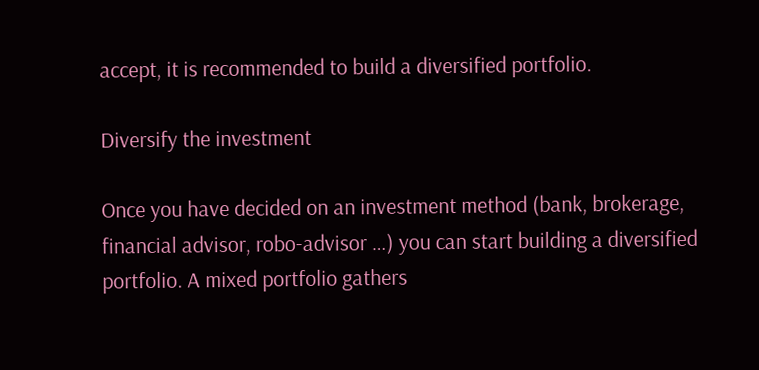accept, it is recommended to build a diversified portfolio.

Diversify the investment

Once you have decided on an investment method (bank, brokerage, financial advisor, robo-advisor …) you can start building a diversified portfolio. A mixed portfolio gathers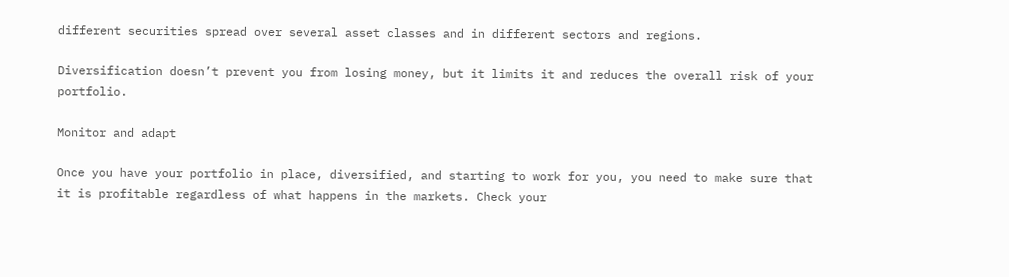different securities spread over several asset classes and in different sectors and regions.

Diversification doesn’t prevent you from losing money, but it limits it and reduces the overall risk of your portfolio.

Monitor and adapt

Once you have your portfolio in place, diversified, and starting to work for you, you need to make sure that it is profitable regardless of what happens in the markets. Check your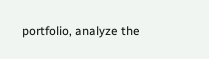portfolio, analyze the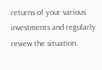returns of your various investments and regularly review the situation.